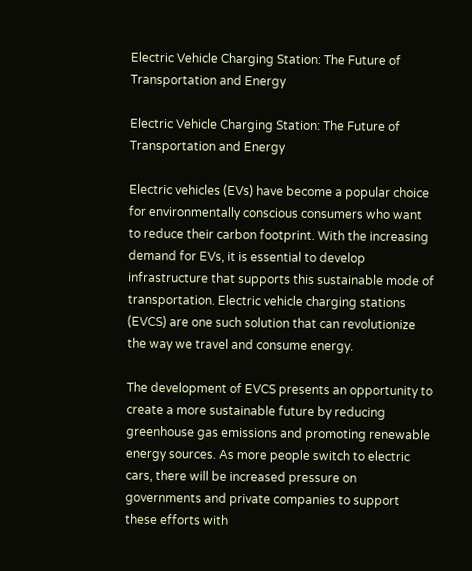Electric Vehicle Charging Station: The Future of Transportation and Energy

Electric Vehicle Charging Station: The Future of Transportation and Energy

Electric vehicles (EVs) have become a popular choice for environmentally conscious consumers who want to reduce their carbon footprint. With the increasing demand for EVs, it is essential to develop infrastructure that supports this sustainable mode of transportation. Electric vehicle charging stations (EVCS) are one such solution that can revolutionize the way we travel and consume energy.

The development of EVCS presents an opportunity to create a more sustainable future by reducing greenhouse gas emissions and promoting renewable energy sources. As more people switch to electric cars, there will be increased pressure on governments and private companies to support these efforts with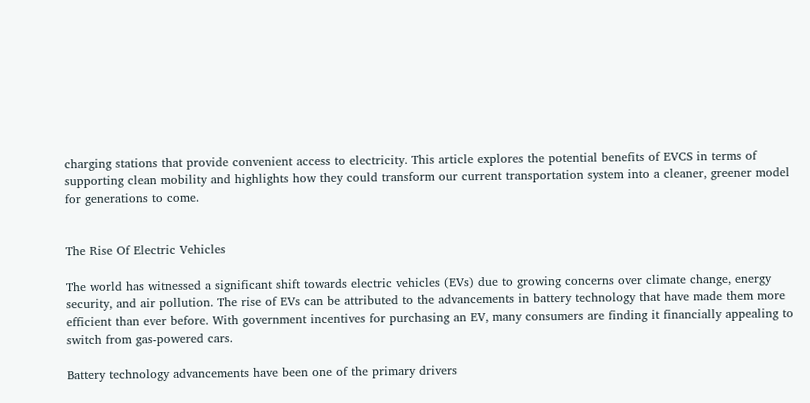charging stations that provide convenient access to electricity. This article explores the potential benefits of EVCS in terms of supporting clean mobility and highlights how they could transform our current transportation system into a cleaner, greener model for generations to come.


The Rise Of Electric Vehicles

The world has witnessed a significant shift towards electric vehicles (EVs) due to growing concerns over climate change, energy security, and air pollution. The rise of EVs can be attributed to the advancements in battery technology that have made them more efficient than ever before. With government incentives for purchasing an EV, many consumers are finding it financially appealing to switch from gas-powered cars.

Battery technology advancements have been one of the primary drivers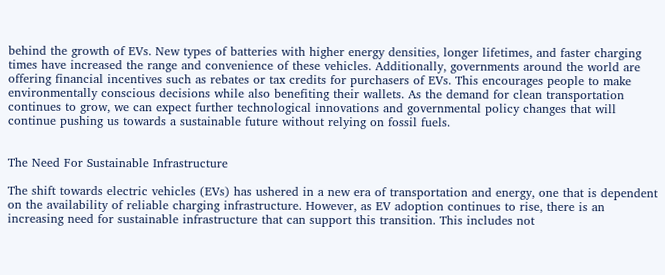behind the growth of EVs. New types of batteries with higher energy densities, longer lifetimes, and faster charging times have increased the range and convenience of these vehicles. Additionally, governments around the world are offering financial incentives such as rebates or tax credits for purchasers of EVs. This encourages people to make environmentally conscious decisions while also benefiting their wallets. As the demand for clean transportation continues to grow, we can expect further technological innovations and governmental policy changes that will continue pushing us towards a sustainable future without relying on fossil fuels.


The Need For Sustainable Infrastructure

The shift towards electric vehicles (EVs) has ushered in a new era of transportation and energy, one that is dependent on the availability of reliable charging infrastructure. However, as EV adoption continues to rise, there is an increasing need for sustainable infrastructure that can support this transition. This includes not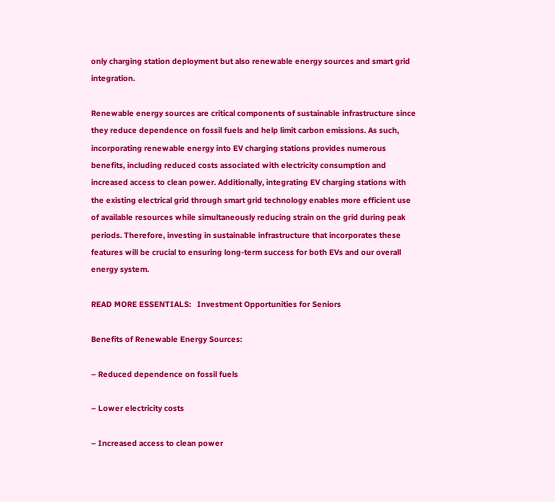only charging station deployment but also renewable energy sources and smart grid integration.

Renewable energy sources are critical components of sustainable infrastructure since they reduce dependence on fossil fuels and help limit carbon emissions. As such, incorporating renewable energy into EV charging stations provides numerous benefits, including reduced costs associated with electricity consumption and increased access to clean power. Additionally, integrating EV charging stations with the existing electrical grid through smart grid technology enables more efficient use of available resources while simultaneously reducing strain on the grid during peak periods. Therefore, investing in sustainable infrastructure that incorporates these features will be crucial to ensuring long-term success for both EVs and our overall energy system.

READ MORE ESSENTIALS:   Investment Opportunities for Seniors

Benefits of Renewable Energy Sources:

– Reduced dependence on fossil fuels

– Lower electricity costs

– Increased access to clean power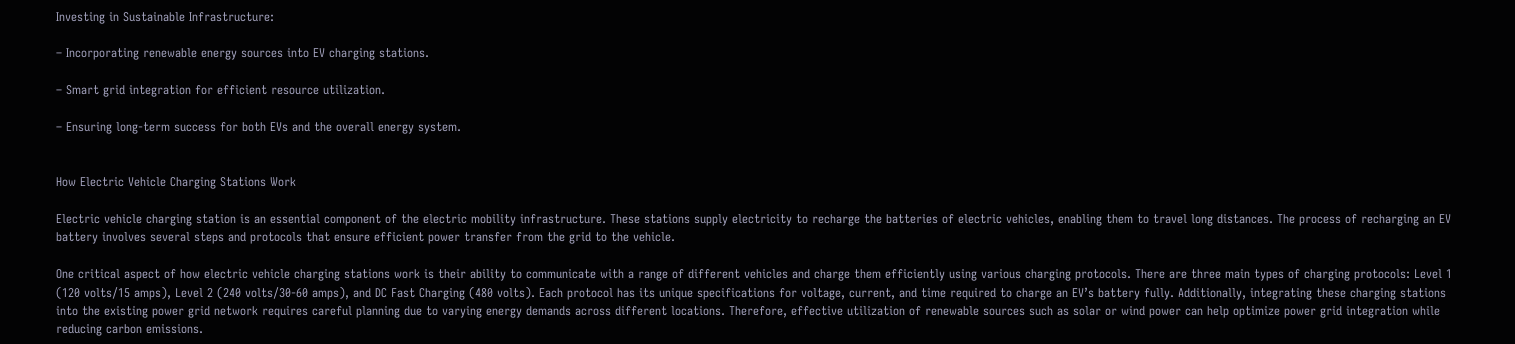Investing in Sustainable Infrastructure:

– Incorporating renewable energy sources into EV charging stations.

– Smart grid integration for efficient resource utilization.

– Ensuring long-term success for both EVs and the overall energy system.


How Electric Vehicle Charging Stations Work

Electric vehicle charging station is an essential component of the electric mobility infrastructure. These stations supply electricity to recharge the batteries of electric vehicles, enabling them to travel long distances. The process of recharging an EV battery involves several steps and protocols that ensure efficient power transfer from the grid to the vehicle.

One critical aspect of how electric vehicle charging stations work is their ability to communicate with a range of different vehicles and charge them efficiently using various charging protocols. There are three main types of charging protocols: Level 1 (120 volts/15 amps), Level 2 (240 volts/30-60 amps), and DC Fast Charging (480 volts). Each protocol has its unique specifications for voltage, current, and time required to charge an EV’s battery fully. Additionally, integrating these charging stations into the existing power grid network requires careful planning due to varying energy demands across different locations. Therefore, effective utilization of renewable sources such as solar or wind power can help optimize power grid integration while reducing carbon emissions.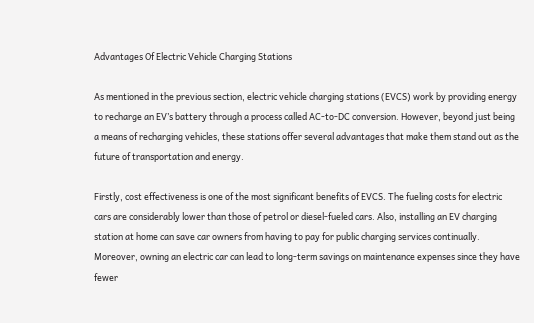Advantages Of Electric Vehicle Charging Stations

As mentioned in the previous section, electric vehicle charging stations (EVCS) work by providing energy to recharge an EV’s battery through a process called AC-to-DC conversion. However, beyond just being a means of recharging vehicles, these stations offer several advantages that make them stand out as the future of transportation and energy.

Firstly, cost effectiveness is one of the most significant benefits of EVCS. The fueling costs for electric cars are considerably lower than those of petrol or diesel-fueled cars. Also, installing an EV charging station at home can save car owners from having to pay for public charging services continually. Moreover, owning an electric car can lead to long-term savings on maintenance expenses since they have fewer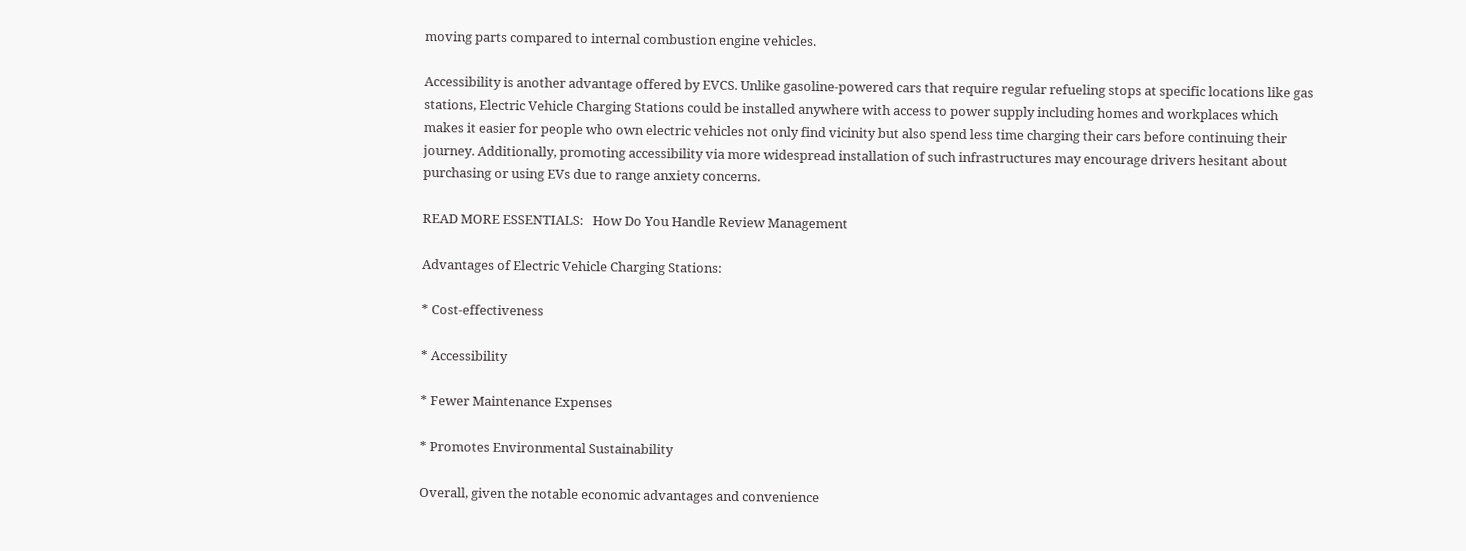moving parts compared to internal combustion engine vehicles.

Accessibility is another advantage offered by EVCS. Unlike gasoline-powered cars that require regular refueling stops at specific locations like gas stations, Electric Vehicle Charging Stations could be installed anywhere with access to power supply including homes and workplaces which makes it easier for people who own electric vehicles not only find vicinity but also spend less time charging their cars before continuing their journey. Additionally, promoting accessibility via more widespread installation of such infrastructures may encourage drivers hesitant about purchasing or using EVs due to range anxiety concerns.

READ MORE ESSENTIALS:   How Do You Handle Review Management

Advantages of Electric Vehicle Charging Stations:

* Cost-effectiveness

* Accessibility

* Fewer Maintenance Expenses

* Promotes Environmental Sustainability

Overall, given the notable economic advantages and convenience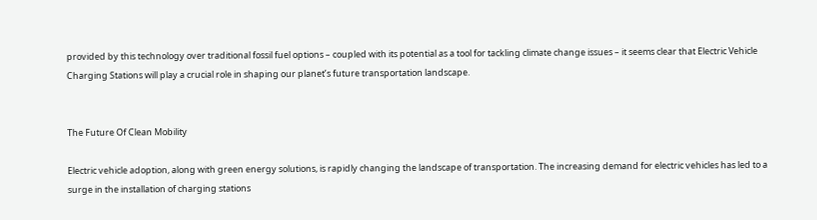provided by this technology over traditional fossil fuel options – coupled with its potential as a tool for tackling climate change issues – it seems clear that Electric Vehicle Charging Stations will play a crucial role in shaping our planet’s future transportation landscape.


The Future Of Clean Mobility

Electric vehicle adoption, along with green energy solutions, is rapidly changing the landscape of transportation. The increasing demand for electric vehicles has led to a surge in the installation of charging stations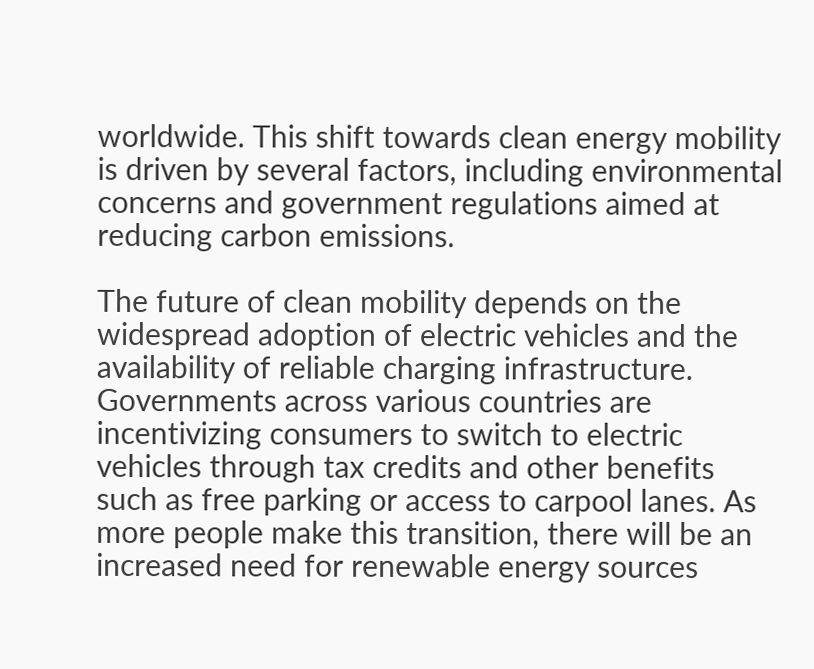worldwide. This shift towards clean energy mobility is driven by several factors, including environmental concerns and government regulations aimed at reducing carbon emissions.

The future of clean mobility depends on the widespread adoption of electric vehicles and the availability of reliable charging infrastructure. Governments across various countries are incentivizing consumers to switch to electric vehicles through tax credits and other benefits such as free parking or access to carpool lanes. As more people make this transition, there will be an increased need for renewable energy sources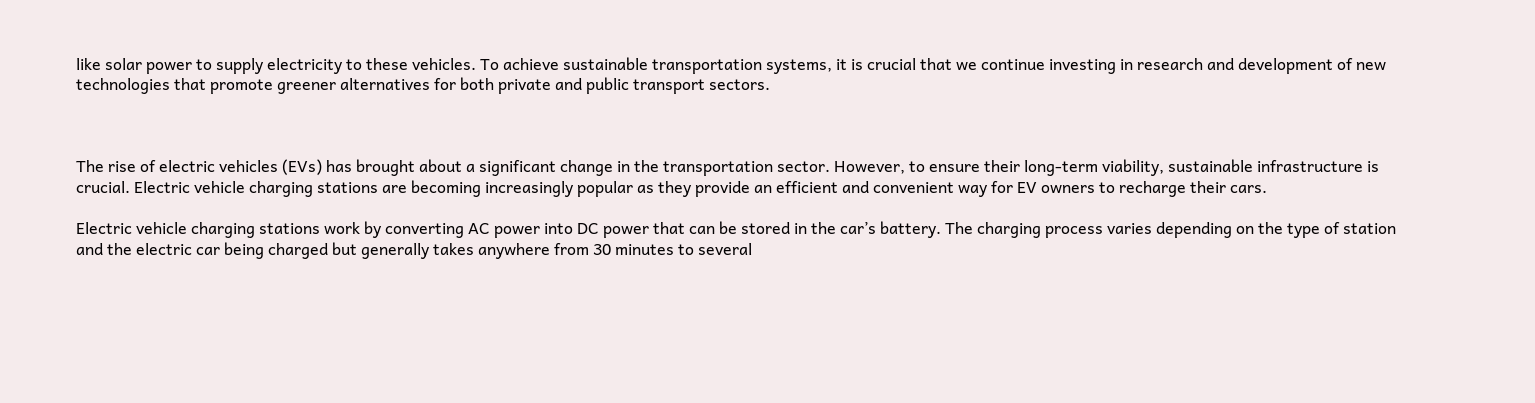like solar power to supply electricity to these vehicles. To achieve sustainable transportation systems, it is crucial that we continue investing in research and development of new technologies that promote greener alternatives for both private and public transport sectors.



The rise of electric vehicles (EVs) has brought about a significant change in the transportation sector. However, to ensure their long-term viability, sustainable infrastructure is crucial. Electric vehicle charging stations are becoming increasingly popular as they provide an efficient and convenient way for EV owners to recharge their cars.

Electric vehicle charging stations work by converting AC power into DC power that can be stored in the car’s battery. The charging process varies depending on the type of station and the electric car being charged but generally takes anywhere from 30 minutes to several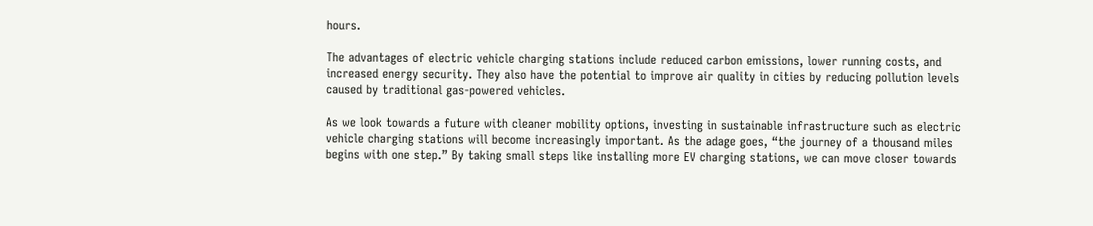hours.

The advantages of electric vehicle charging stations include reduced carbon emissions, lower running costs, and increased energy security. They also have the potential to improve air quality in cities by reducing pollution levels caused by traditional gas-powered vehicles.

As we look towards a future with cleaner mobility options, investing in sustainable infrastructure such as electric vehicle charging stations will become increasingly important. As the adage goes, “the journey of a thousand miles begins with one step.” By taking small steps like installing more EV charging stations, we can move closer towards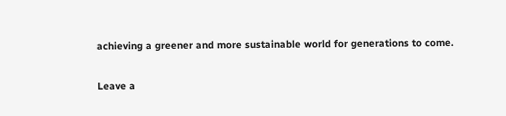achieving a greener and more sustainable world for generations to come.

Leave a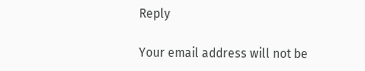Reply

Your email address will not be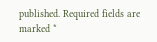published. Required fields are marked *